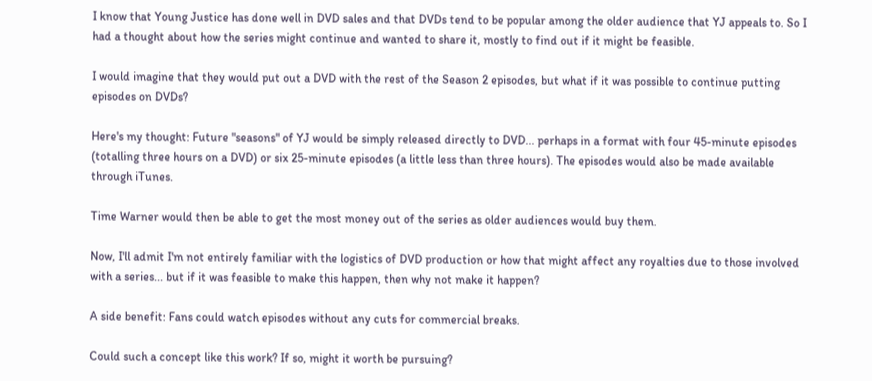I know that Young Justice has done well in DVD sales and that DVDs tend to be popular among the older audience that YJ appeals to. So I had a thought about how the series might continue and wanted to share it, mostly to find out if it might be feasible.

I would imagine that they would put out a DVD with the rest of the Season 2 episodes, but what if it was possible to continue putting episodes on DVDs?

Here's my thought: Future "seasons" of YJ would be simply released directly to DVD... perhaps in a format with four 45-minute episodes (totalling three hours on a DVD) or six 25-minute episodes (a little less than three hours). The episodes would also be made available through iTunes.

Time Warner would then be able to get the most money out of the series as older audiences would buy them.

Now, I'll admit I'm not entirely familiar with the logistics of DVD production or how that might affect any royalties due to those involved with a series... but if it was feasible to make this happen, then why not make it happen?

A side benefit: Fans could watch episodes without any cuts for commercial breaks.

Could such a concept like this work? If so, might it worth be pursuing?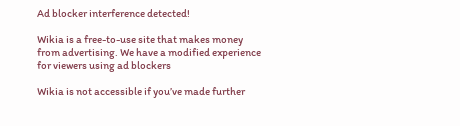Ad blocker interference detected!

Wikia is a free-to-use site that makes money from advertising. We have a modified experience for viewers using ad blockers

Wikia is not accessible if you’ve made further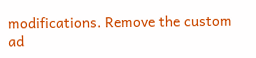modifications. Remove the custom ad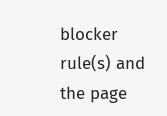blocker rule(s) and the page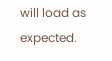will load as expected.